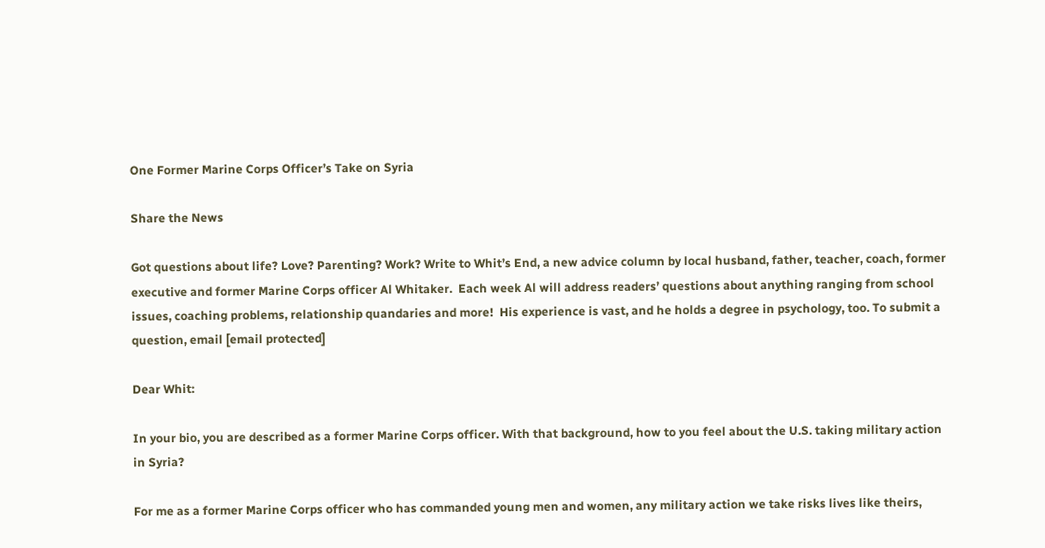One Former Marine Corps Officer’s Take on Syria

Share the News

Got questions about life? Love? Parenting? Work? Write to Whit’s End, a new advice column by local husband, father, teacher, coach, former executive and former Marine Corps officer Al Whitaker.  Each week Al will address readers’ questions about anything ranging from school issues, coaching problems, relationship quandaries and more!  His experience is vast, and he holds a degree in psychology, too. To submit a question, email [email protected]

Dear Whit:

In your bio, you are described as a former Marine Corps officer. With that background, how to you feel about the U.S. taking military action in Syria?

For me as a former Marine Corps officer who has commanded young men and women, any military action we take risks lives like theirs,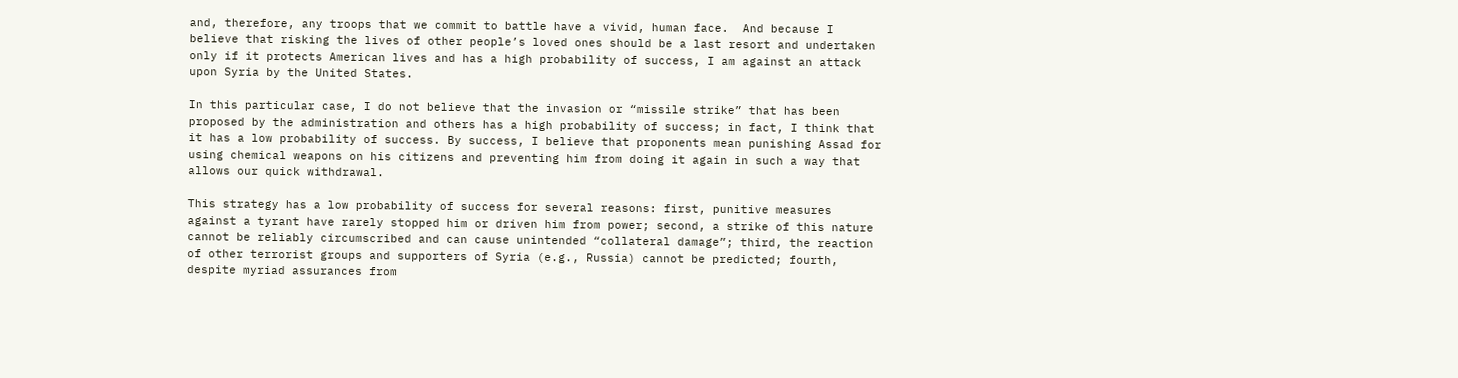and, therefore, any troops that we commit to battle have a vivid, human face.  And because I believe that risking the lives of other people’s loved ones should be a last resort and undertaken only if it protects American lives and has a high probability of success, I am against an attack upon Syria by the United States.

In this particular case, I do not believe that the invasion or “missile strike” that has been proposed by the administration and others has a high probability of success; in fact, I think that it has a low probability of success. By success, I believe that proponents mean punishing Assad for using chemical weapons on his citizens and preventing him from doing it again in such a way that allows our quick withdrawal.

This strategy has a low probability of success for several reasons: first, punitive measures against a tyrant have rarely stopped him or driven him from power; second, a strike of this nature cannot be reliably circumscribed and can cause unintended “collateral damage”; third, the reaction of other terrorist groups and supporters of Syria (e.g., Russia) cannot be predicted; fourth, despite myriad assurances from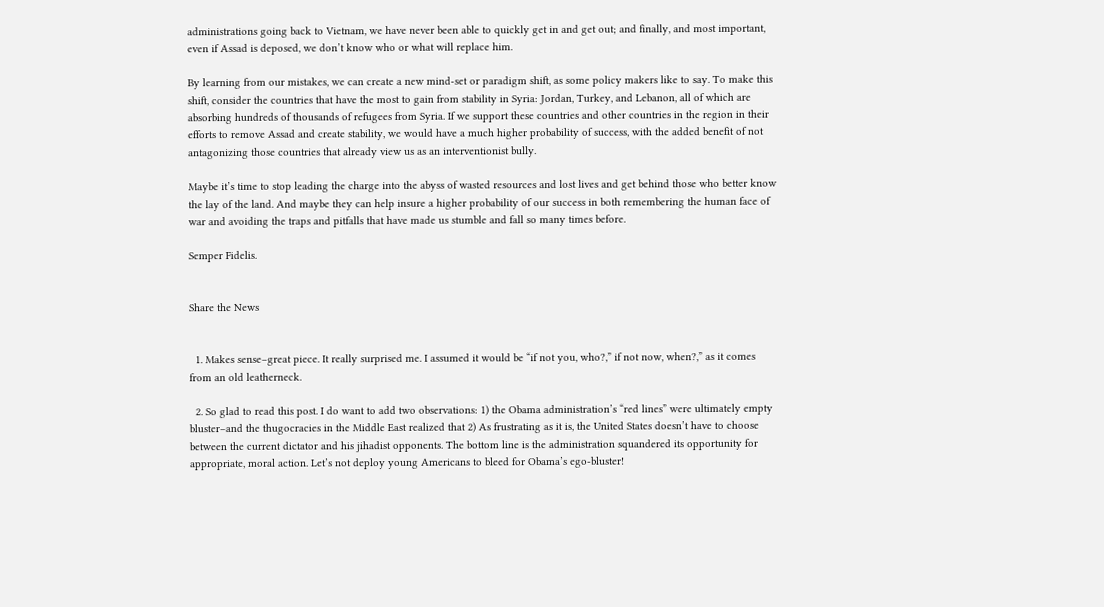administrations going back to Vietnam, we have never been able to quickly get in and get out; and finally, and most important, even if Assad is deposed, we don’t know who or what will replace him.

By learning from our mistakes, we can create a new mind-set or paradigm shift, as some policy makers like to say. To make this shift, consider the countries that have the most to gain from stability in Syria: Jordan, Turkey, and Lebanon, all of which are absorbing hundreds of thousands of refugees from Syria. If we support these countries and other countries in the region in their efforts to remove Assad and create stability, we would have a much higher probability of success, with the added benefit of not antagonizing those countries that already view us as an interventionist bully.

Maybe it’s time to stop leading the charge into the abyss of wasted resources and lost lives and get behind those who better know the lay of the land. And maybe they can help insure a higher probability of our success in both remembering the human face of war and avoiding the traps and pitfalls that have made us stumble and fall so many times before.

Semper Fidelis.


Share the News


  1. Makes sense–great piece. It really surprised me. I assumed it would be “if not you, who?,” if not now, when?,” as it comes from an old leatherneck.

  2. So glad to read this post. I do want to add two observations: 1) the Obama administration’s “red lines” were ultimately empty bluster–and the thugocracies in the Middle East realized that 2) As frustrating as it is, the United States doesn’t have to choose between the current dictator and his jihadist opponents. The bottom line is the administration squandered its opportunity for appropriate, moral action. Let’s not deploy young Americans to bleed for Obama’s ego-bluster!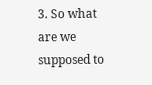3. So what are we supposed to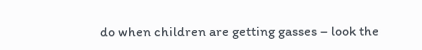do when children are getting gasses – look the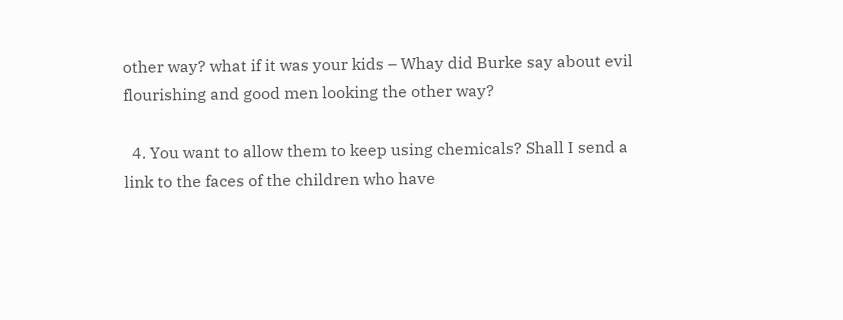other way? what if it was your kids – Whay did Burke say about evil flourishing and good men looking the other way?

  4. You want to allow them to keep using chemicals? Shall I send a link to the faces of the children who have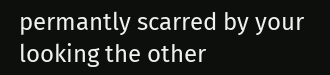permantly scarred by your looking the other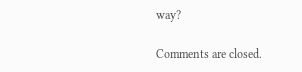way?

Comments are closed.